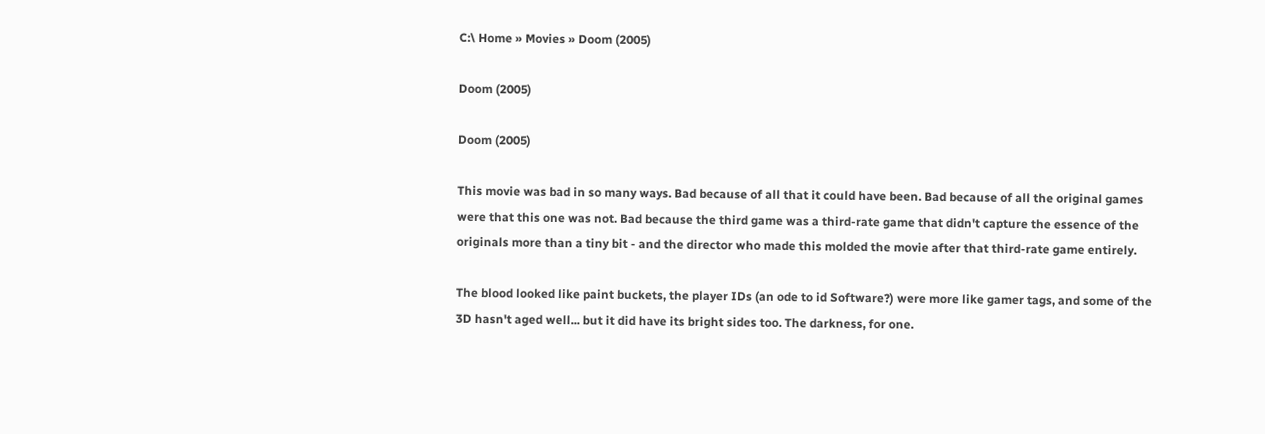C:\ Home » Movies » Doom (2005)

Doom (2005)

Doom (2005)

This movie was bad in so many ways. Bad because of all that it could have been. Bad because of all the original games were that this one was not. Bad because the third game was a third-rate game that didn't capture the essence of the originals more than a tiny bit - and the director who made this molded the movie after that third-rate game entirely.

The blood looked like paint buckets, the player IDs (an ode to id Software?) were more like gamer tags, and some of the 3D hasn't aged well... but it did have its bright sides too. The darkness, for one.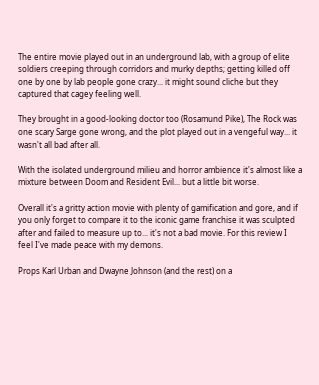The entire movie played out in an underground lab, with a group of elite soldiers creeping through corridors and murky depths; getting killed off one by one by lab people gone crazy... it might sound cliche but they captured that cagey feeling well.

They brought in a good-looking doctor too (Rosamund Pike), The Rock was one scary Sarge gone wrong, and the plot played out in a vengeful way... it wasn't all bad after all.

With the isolated underground milieu and horror ambience it's almost like a mixture between Doom and Resident Evil... but a little bit worse.

Overall it's a gritty action movie with plenty of gamification and gore, and if you only forget to compare it to the iconic game franchise it was sculpted after and failed to measure up to... it's not a bad movie. For this review I feel I've made peace with my demons.

Props Karl Urban and Dwayne Johnson (and the rest) on a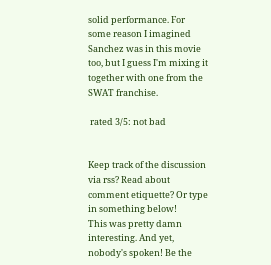solid performance. For some reason I imagined Sanchez was in this movie too, but I guess I'm mixing it together with one from the SWAT franchise.

 rated 3/5: not bad


Keep track of the discussion via rss? Read about comment etiquette? Or type in something below!
This was pretty damn interesting. And yet, nobody's spoken! Be the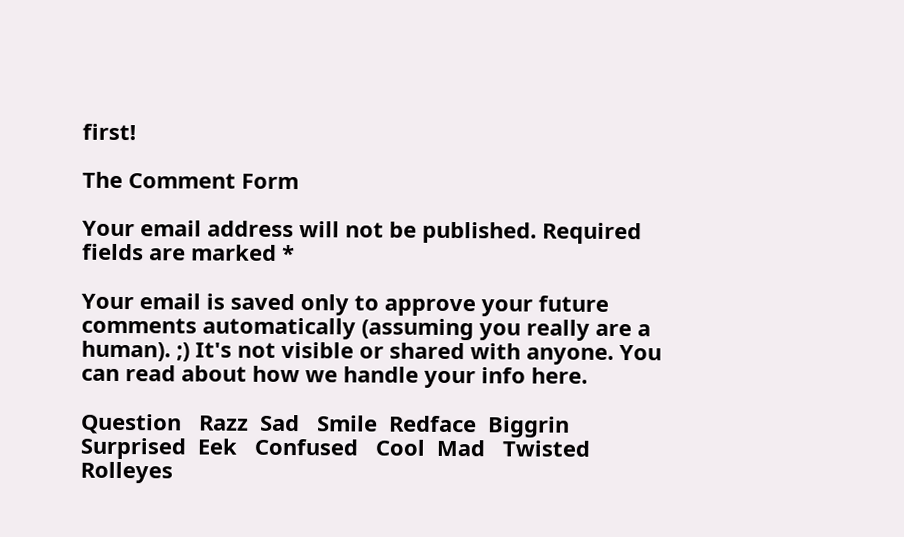first!

The Comment Form

Your email address will not be published. Required fields are marked *

Your email is saved only to approve your future comments automatically (assuming you really are a human). ;) It's not visible or shared with anyone. You can read about how we handle your info here.

Question   Razz  Sad   Smile  Redface  Biggrin  Surprised  Eek   Confused   Cool  Mad   Twisted  Rolleyes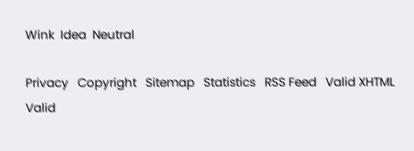Wink  Idea  Neutral

Privacy   Copyright   Sitemap   Statistics   RSS Feed   Valid XHTML   Valid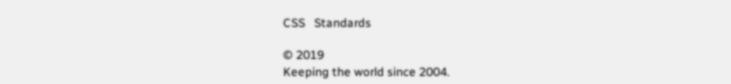CSS   Standards

© 2019
Keeping the world since 2004.